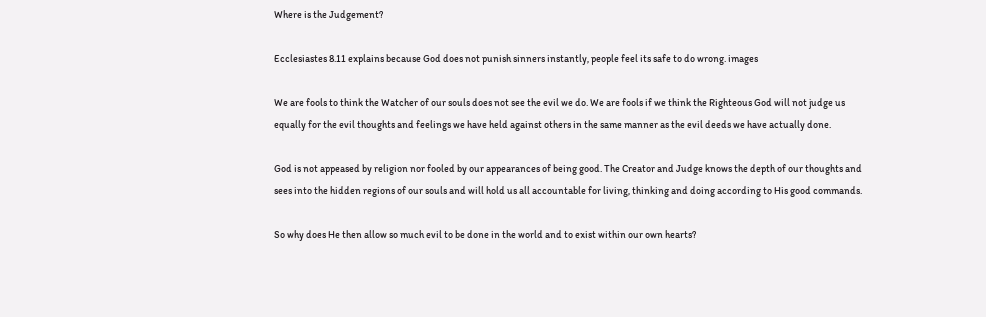Where is the Judgement?

Ecclesiastes 8.11 explains because God does not punish sinners instantly, people feel its safe to do wrong. images

We are fools to think the Watcher of our souls does not see the evil we do. We are fools if we think the Righteous God will not judge us equally for the evil thoughts and feelings we have held against others in the same manner as the evil deeds we have actually done.

God is not appeased by religion nor fooled by our appearances of being good. The Creator and Judge knows the depth of our thoughts and sees into the hidden regions of our souls and will hold us all accountable for living, thinking and doing according to His good commands.

So why does He then allow so much evil to be done in the world and to exist within our own hearts?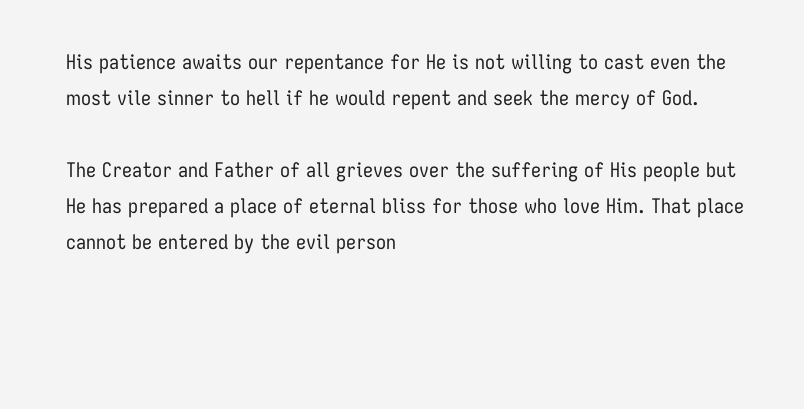His patience awaits our repentance for He is not willing to cast even the most vile sinner to hell if he would repent and seek the mercy of God.

The Creator and Father of all grieves over the suffering of His people but He has prepared a place of eternal bliss for those who love Him. That place cannot be entered by the evil person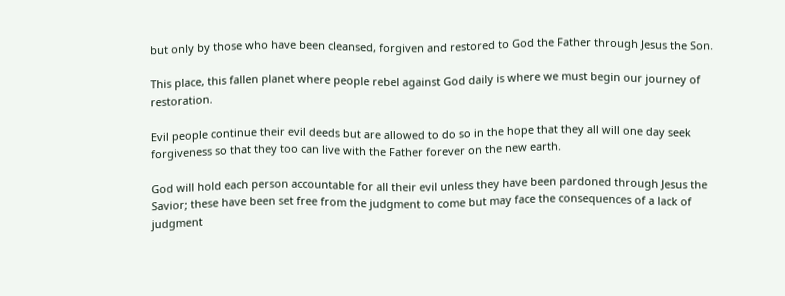but only by those who have been cleansed, forgiven and restored to God the Father through Jesus the Son.

This place, this fallen planet where people rebel against God daily is where we must begin our journey of restoration.

Evil people continue their evil deeds but are allowed to do so in the hope that they all will one day seek forgiveness so that they too can live with the Father forever on the new earth.

God will hold each person accountable for all their evil unless they have been pardoned through Jesus the Savior; these have been set free from the judgment to come but may face the consequences of a lack of judgment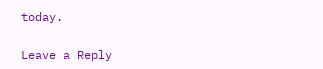today.

Leave a Reply